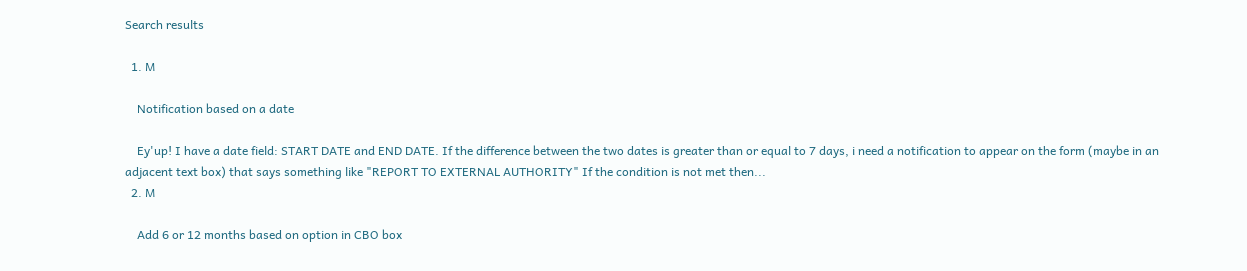Search results

  1. M

    Notification based on a date

    Ey'up! I have a date field: START DATE and END DATE. If the difference between the two dates is greater than or equal to 7 days, i need a notification to appear on the form (maybe in an adjacent text box) that says something like "REPORT TO EXTERNAL AUTHORITY" If the condition is not met then...
  2. M

    Add 6 or 12 months based on option in CBO box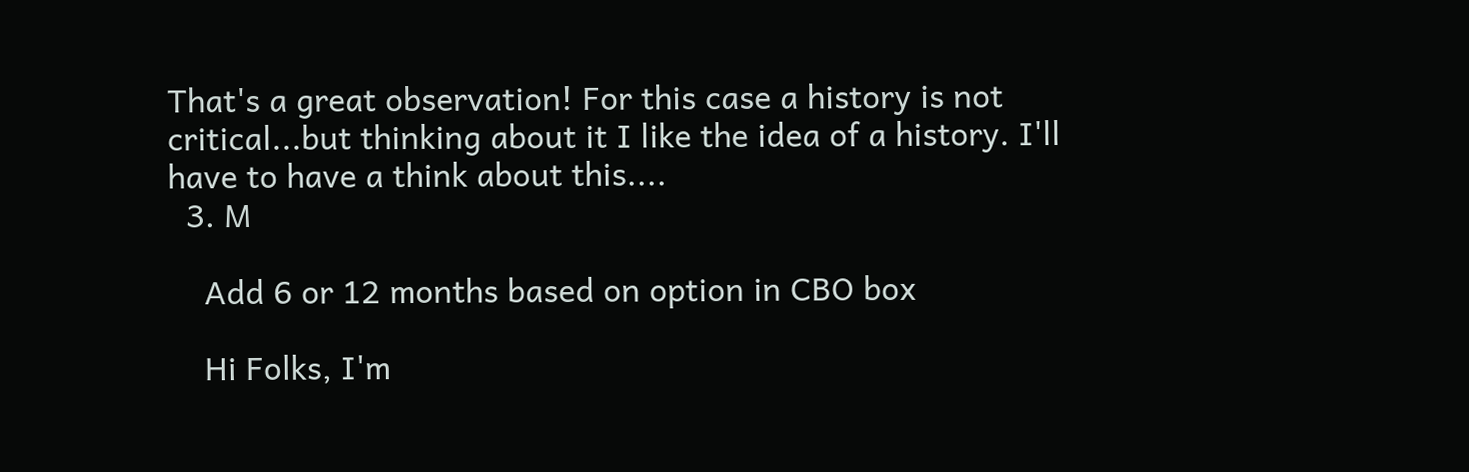That's a great observation! For this case a history is not critical...but thinking about it I like the idea of a history. I'll have to have a think about this....
  3. M

    Add 6 or 12 months based on option in CBO box

    Hi Folks, I'm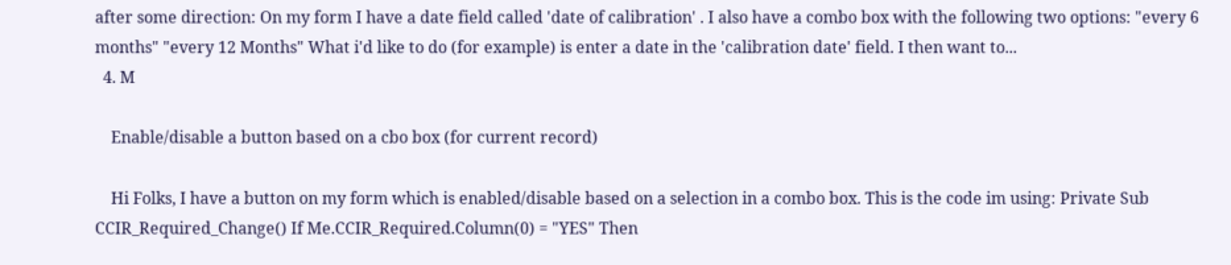after some direction: On my form I have a date field called 'date of calibration' . I also have a combo box with the following two options: "every 6 months" "every 12 Months" What i'd like to do (for example) is enter a date in the 'calibration date' field. I then want to...
  4. M

    Enable/disable a button based on a cbo box (for current record)

    Hi Folks, I have a button on my form which is enabled/disable based on a selection in a combo box. This is the code im using: Private Sub CCIR_Required_Change() If Me.CCIR_Required.Column(0) = "YES" Then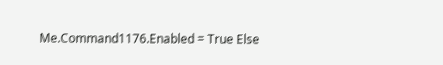Me.Command1176.Enabled = True Else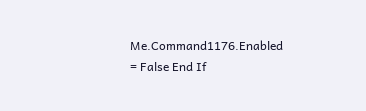Me.Command1176.Enabled = False End If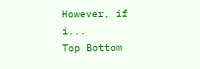However, if i...
Top Bottom